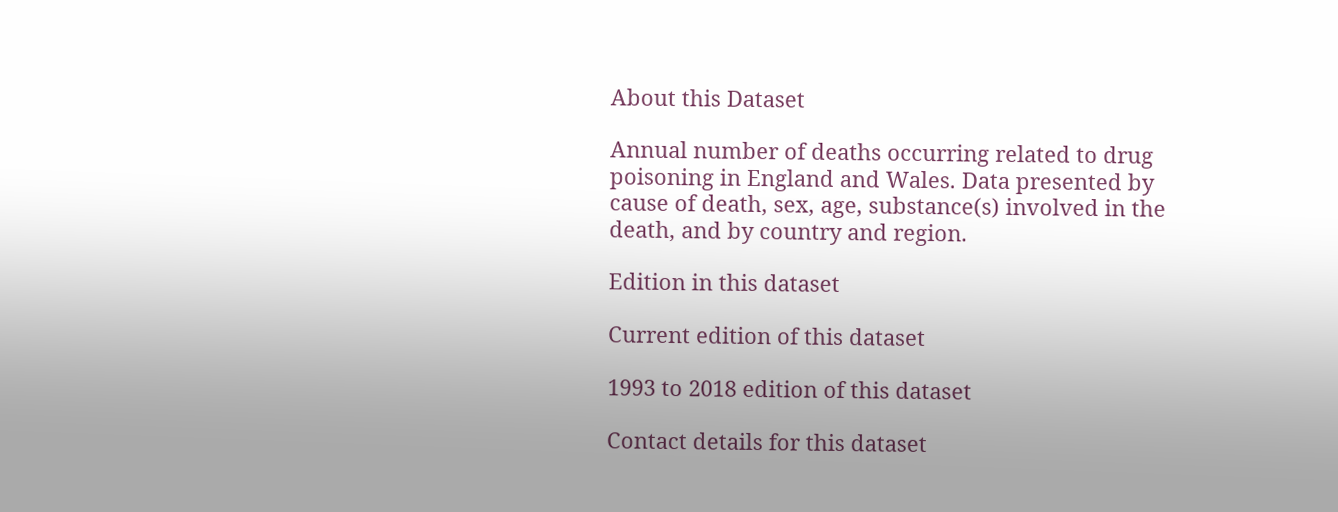About this Dataset

Annual number of deaths occurring related to drug poisoning in England and Wales. Data presented by cause of death, sex, age, substance(s) involved in the death, and by country and region.

Edition in this dataset

Current edition of this dataset

1993 to 2018 edition of this dataset

Contact details for this dataset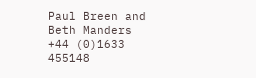Paul Breen and Beth Manders
+44 (0)1633 455148